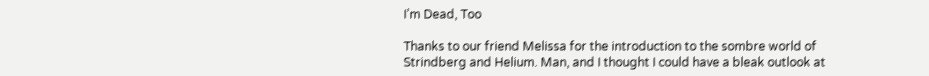I’m Dead, Too

Thanks to our friend Melissa for the introduction to the sombre world of Strindberg and Helium. Man, and I thought I could have a bleak outlook at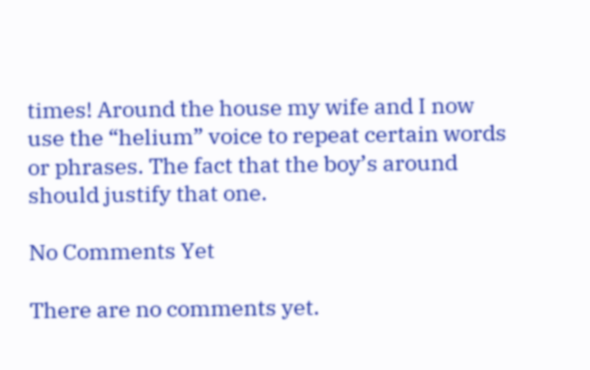times! Around the house my wife and I now use the “helium” voice to repeat certain words or phrases. The fact that the boy’s around should justify that one.

No Comments Yet

There are no comments yet.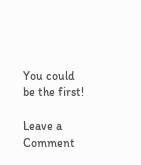You could be the first!

Leave a Comment